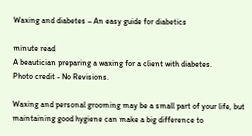Waxing and diabetes – An easy guide for diabetics

minute read
A beautician preparing a waxing for a client with diabetes.
Photo credit - No Revisions.

Waxing and personal grooming may be a small part of your life, but maintaining good hygiene can make a big difference to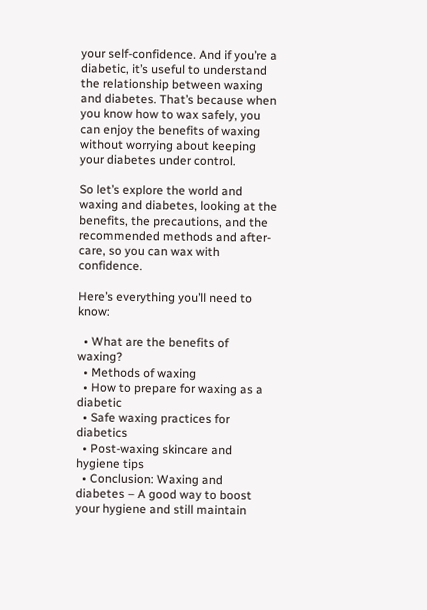your self-confidence. And if you’re a diabetic, it’s useful to understand the relationship between waxing and diabetes. That’s because when you know how to wax safely, you can enjoy the benefits of waxing without worrying about keeping your diabetes under control.

So let’s explore the world and waxing and diabetes, looking at the benefits, the precautions, and the recommended methods and after-care, so you can wax with confidence.

Here’s everything you’ll need to know:

  • What are the benefits of waxing?
  • Methods of waxing
  • How to prepare for waxing as a diabetic
  • Safe waxing practices for diabetics
  • Post-waxing skincare and hygiene tips
  • Conclusion: Waxing and diabetes – A good way to boost your hygiene and still maintain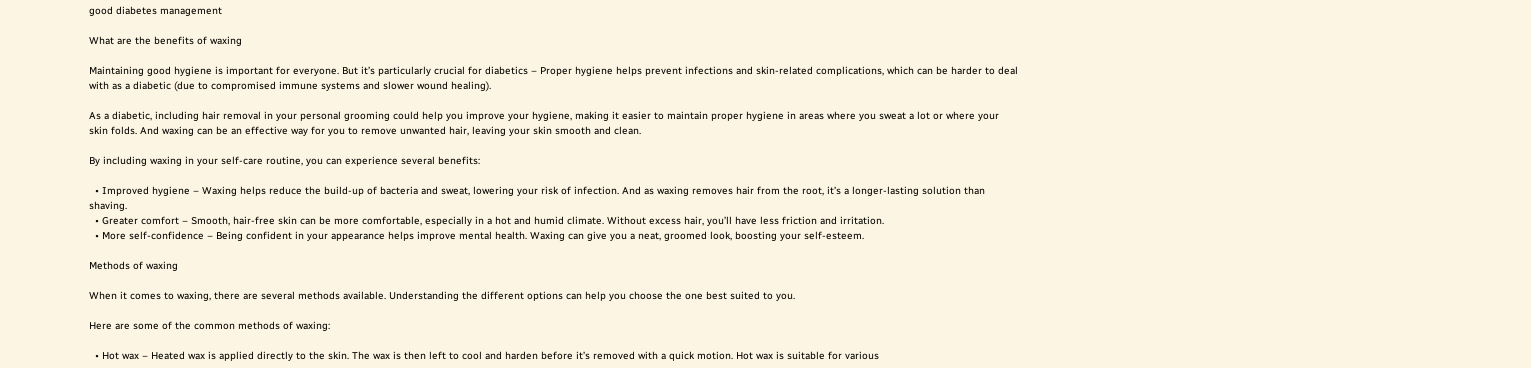good diabetes management

What are the benefits of waxing

Maintaining good hygiene is important for everyone. But it’s particularly crucial for diabetics – Proper hygiene helps prevent infections and skin-related complications, which can be harder to deal with as a diabetic (due to compromised immune systems and slower wound healing).

As a diabetic, including hair removal in your personal grooming could help you improve your hygiene, making it easier to maintain proper hygiene in areas where you sweat a lot or where your skin folds. And waxing can be an effective way for you to remove unwanted hair, leaving your skin smooth and clean.

By including waxing in your self-care routine, you can experience several benefits:

  • Improved hygiene – Waxing helps reduce the build-up of bacteria and sweat, lowering your risk of infection. And as waxing removes hair from the root, it’s a longer-lasting solution than shaving.
  • Greater comfort – Smooth, hair-free skin can be more comfortable, especially in a hot and humid climate. Without excess hair, you’ll have less friction and irritation.
  • More self-confidence – Being confident in your appearance helps improve mental health. Waxing can give you a neat, groomed look, boosting your self-esteem.

Methods of waxing

When it comes to waxing, there are several methods available. Understanding the different options can help you choose the one best suited to you.

Here are some of the common methods of waxing:

  • Hot wax – Heated wax is applied directly to the skin. The wax is then left to cool and harden before it’s removed with a quick motion. Hot wax is suitable for various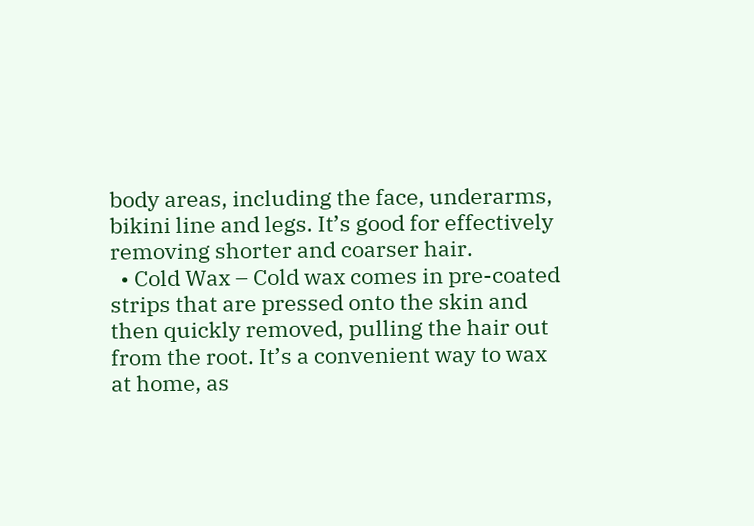body areas, including the face, underarms, bikini line and legs. It’s good for effectively removing shorter and coarser hair.
  • Cold Wax – Cold wax comes in pre-coated strips that are pressed onto the skin and then quickly removed, pulling the hair out from the root. It’s a convenient way to wax at home, as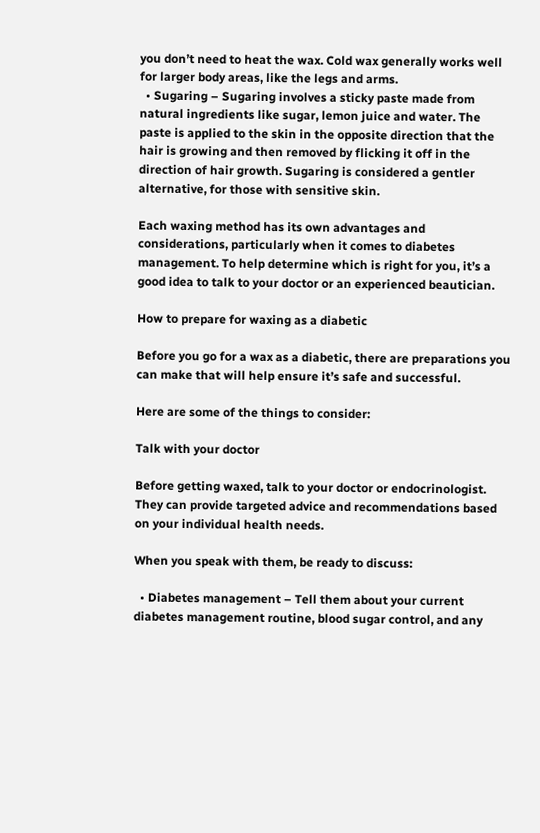you don’t need to heat the wax. Cold wax generally works well for larger body areas, like the legs and arms.
  • Sugaring – Sugaring involves a sticky paste made from natural ingredients like sugar, lemon juice and water. The paste is applied to the skin in the opposite direction that the hair is growing and then removed by flicking it off in the direction of hair growth. Sugaring is considered a gentler alternative, for those with sensitive skin.

Each waxing method has its own advantages and considerations, particularly when it comes to diabetes management. To help determine which is right for you, it’s a good idea to talk to your doctor or an experienced beautician.

How to prepare for waxing as a diabetic

Before you go for a wax as a diabetic, there are preparations you can make that will help ensure it’s safe and successful.

Here are some of the things to consider:

Talk with your doctor

Before getting waxed, talk to your doctor or endocrinologist. They can provide targeted advice and recommendations based on your individual health needs.

When you speak with them, be ready to discuss:

  • Diabetes management – Tell them about your current diabetes management routine, blood sugar control, and any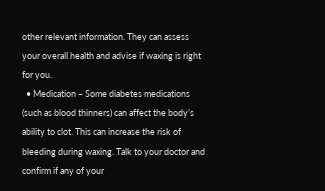other relevant information. They can assess your overall health and advise if waxing is right for you.
  • Medication – Some diabetes medications (such as blood thinners) can affect the body’s ability to clot. This can increase the risk of bleeding during waxing. Talk to your doctor and confirm if any of your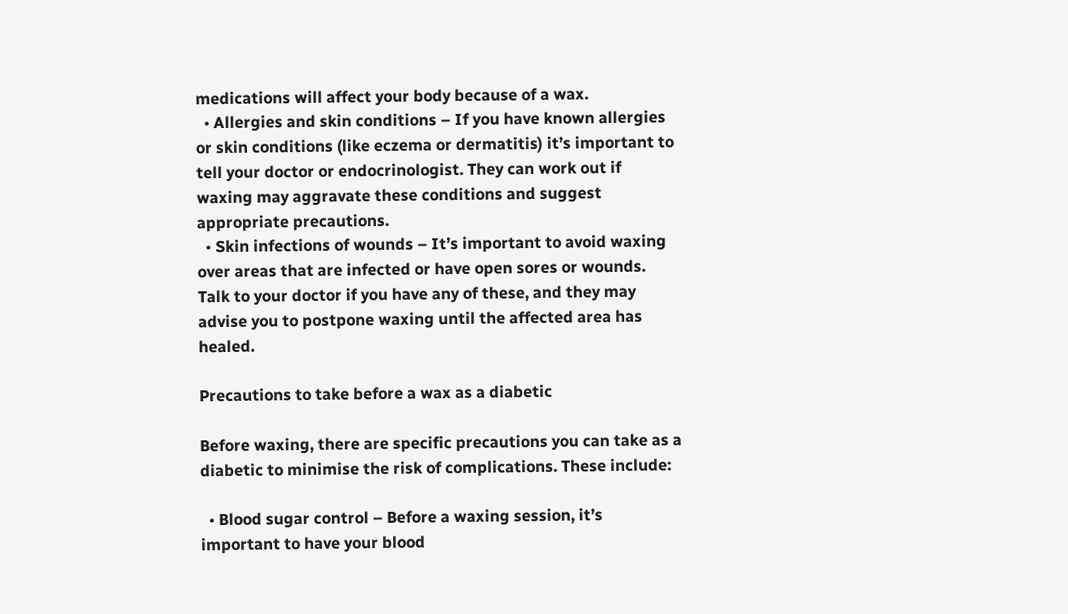medications will affect your body because of a wax.
  • Allergies and skin conditions – If you have known allergies or skin conditions (like eczema or dermatitis) it’s important to tell your doctor or endocrinologist. They can work out if waxing may aggravate these conditions and suggest appropriate precautions.
  • Skin infections of wounds – It’s important to avoid waxing over areas that are infected or have open sores or wounds. Talk to your doctor if you have any of these, and they may advise you to postpone waxing until the affected area has healed.

Precautions to take before a wax as a diabetic

Before waxing, there are specific precautions you can take as a diabetic to minimise the risk of complications. These include:

  • Blood sugar control – Before a waxing session, it’s important to have your blood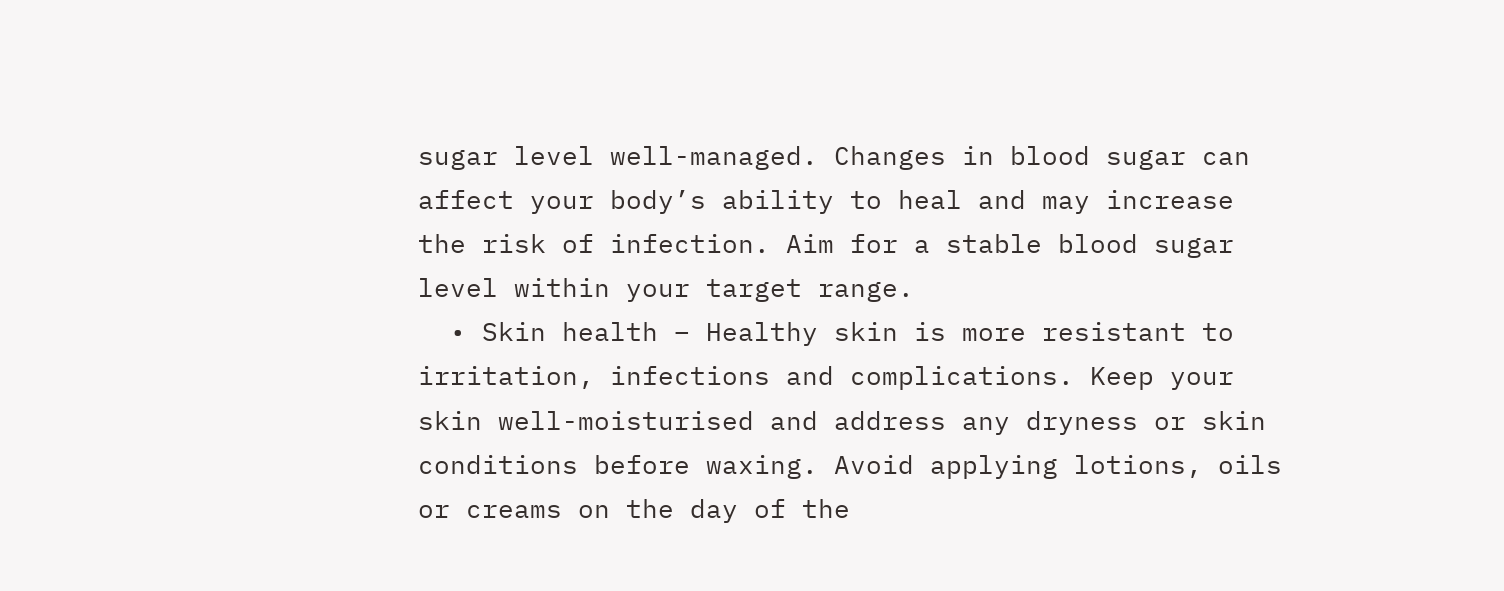sugar level well-managed. Changes in blood sugar can affect your body’s ability to heal and may increase the risk of infection. Aim for a stable blood sugar level within your target range.
  • Skin health – Healthy skin is more resistant to irritation, infections and complications. Keep your skin well-moisturised and address any dryness or skin conditions before waxing. Avoid applying lotions, oils or creams on the day of the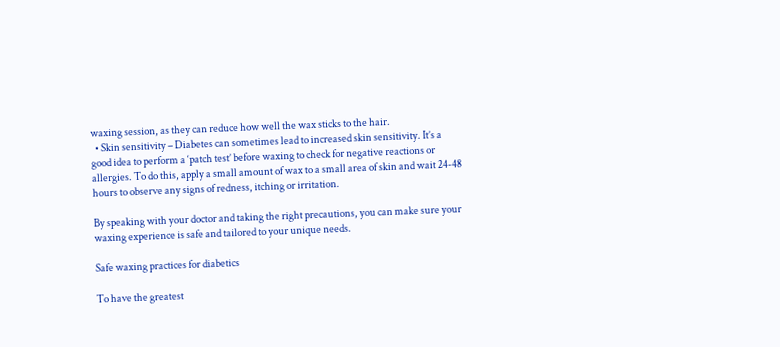waxing session, as they can reduce how well the wax sticks to the hair.
  • Skin sensitivity – Diabetes can sometimes lead to increased skin sensitivity. It’s a good idea to perform a ‘patch test’ before waxing to check for negative reactions or allergies. To do this, apply a small amount of wax to a small area of skin and wait 24-48 hours to observe any signs of redness, itching or irritation.

By speaking with your doctor and taking the right precautions, you can make sure your waxing experience is safe and tailored to your unique needs.

Safe waxing practices for diabetics

To have the greatest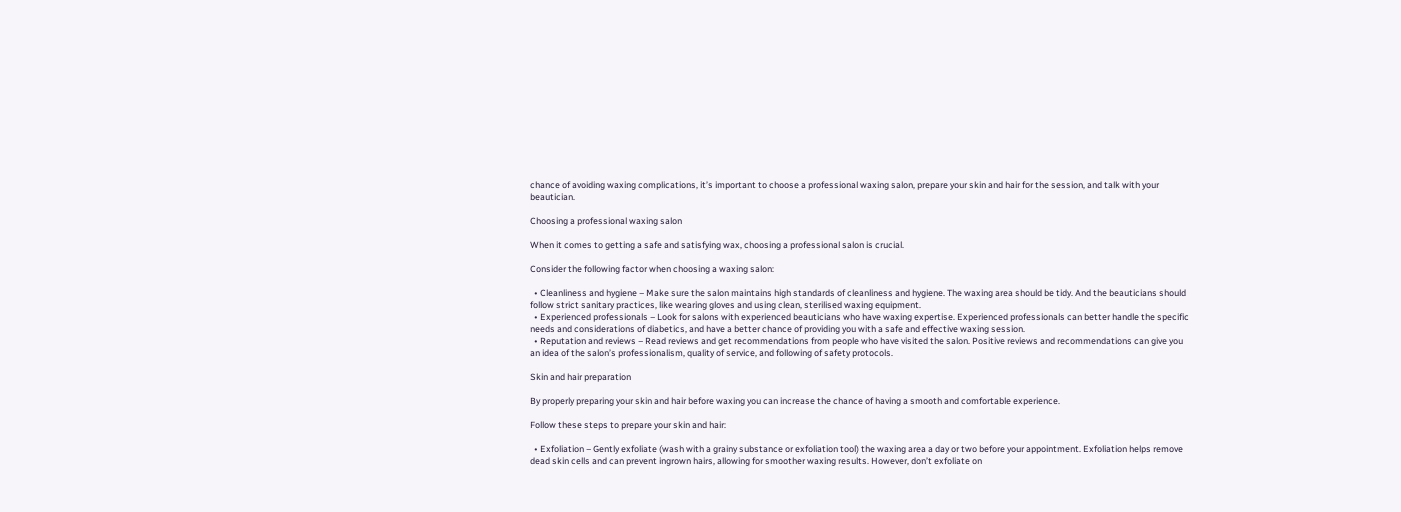chance of avoiding waxing complications, it’s important to choose a professional waxing salon, prepare your skin and hair for the session, and talk with your beautician.

Choosing a professional waxing salon

When it comes to getting a safe and satisfying wax, choosing a professional salon is crucial.

Consider the following factor when choosing a waxing salon:

  • Cleanliness and hygiene – Make sure the salon maintains high standards of cleanliness and hygiene. The waxing area should be tidy. And the beauticians should follow strict sanitary practices, like wearing gloves and using clean, sterilised waxing equipment.
  • Experienced professionals – Look for salons with experienced beauticians who have waxing expertise. Experienced professionals can better handle the specific needs and considerations of diabetics, and have a better chance of providing you with a safe and effective waxing session.
  • Reputation and reviews – Read reviews and get recommendations from people who have visited the salon. Positive reviews and recommendations can give you an idea of the salon’s professionalism, quality of service, and following of safety protocols.

Skin and hair preparation

By properly preparing your skin and hair before waxing you can increase the chance of having a smooth and comfortable experience.

Follow these steps to prepare your skin and hair:

  • Exfoliation – Gently exfoliate (wash with a grainy substance or exfoliation tool) the waxing area a day or two before your appointment. Exfoliation helps remove dead skin cells and can prevent ingrown hairs, allowing for smoother waxing results. However, don’t exfoliate on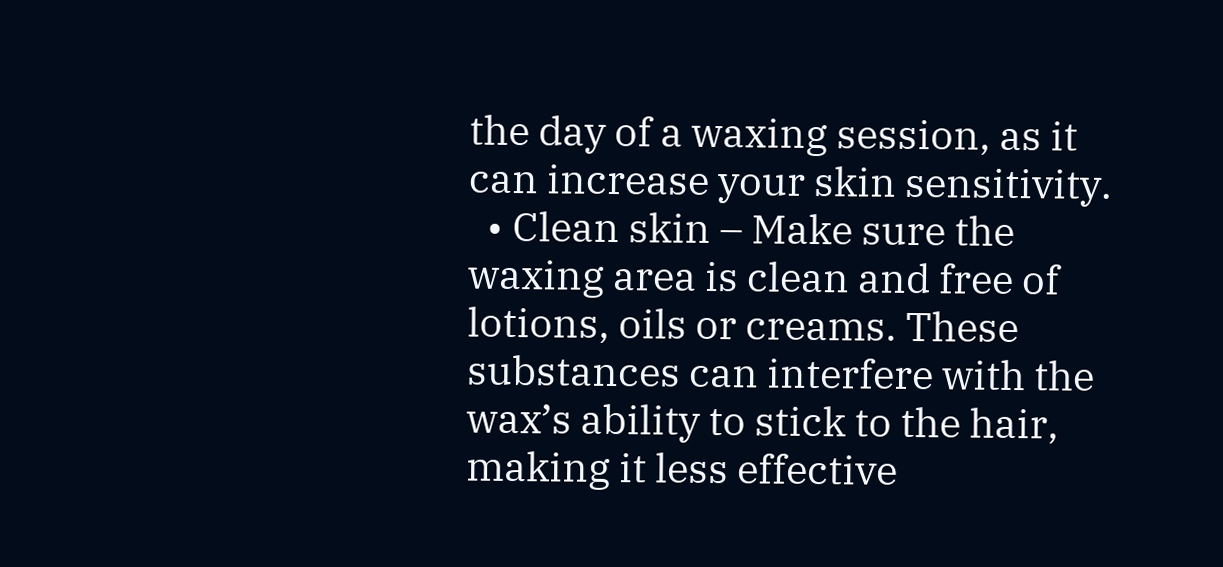the day of a waxing session, as it can increase your skin sensitivity.
  • Clean skin – Make sure the waxing area is clean and free of lotions, oils or creams. These substances can interfere with the wax’s ability to stick to the hair, making it less effective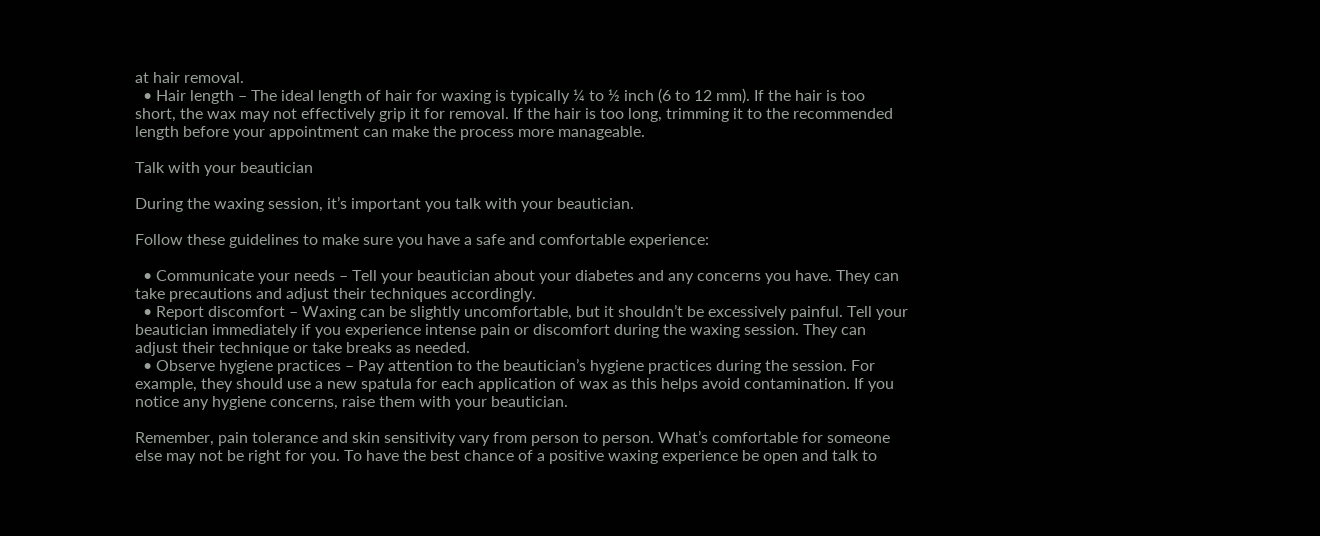at hair removal.
  • Hair length – The ideal length of hair for waxing is typically ¼ to ½ inch (6 to 12 mm). If the hair is too short, the wax may not effectively grip it for removal. If the hair is too long, trimming it to the recommended length before your appointment can make the process more manageable.

Talk with your beautician

During the waxing session, it’s important you talk with your beautician.

Follow these guidelines to make sure you have a safe and comfortable experience:

  • Communicate your needs – Tell your beautician about your diabetes and any concerns you have. They can take precautions and adjust their techniques accordingly.
  • Report discomfort – Waxing can be slightly uncomfortable, but it shouldn’t be excessively painful. Tell your beautician immediately if you experience intense pain or discomfort during the waxing session. They can adjust their technique or take breaks as needed.
  • Observe hygiene practices – Pay attention to the beautician’s hygiene practices during the session. For example, they should use a new spatula for each application of wax as this helps avoid contamination. If you notice any hygiene concerns, raise them with your beautician.

Remember, pain tolerance and skin sensitivity vary from person to person. What’s comfortable for someone else may not be right for you. To have the best chance of a positive waxing experience be open and talk to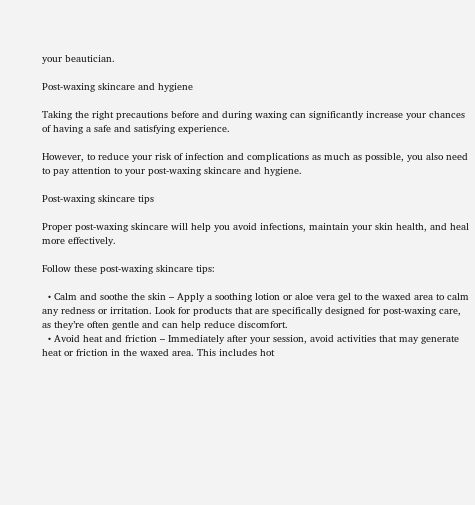your beautician.

Post-waxing skincare and hygiene

Taking the right precautions before and during waxing can significantly increase your chances of having a safe and satisfying experience.

However, to reduce your risk of infection and complications as much as possible, you also need to pay attention to your post-waxing skincare and hygiene.

Post-waxing skincare tips

Proper post-waxing skincare will help you avoid infections, maintain your skin health, and heal more effectively.

Follow these post-waxing skincare tips:

  • Calm and soothe the skin – Apply a soothing lotion or aloe vera gel to the waxed area to calm any redness or irritation. Look for products that are specifically designed for post-waxing care, as they’re often gentle and can help reduce discomfort.
  • Avoid heat and friction – Immediately after your session, avoid activities that may generate heat or friction in the waxed area. This includes hot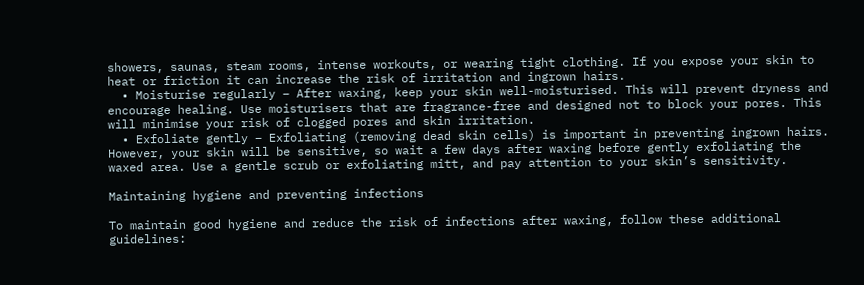showers, saunas, steam rooms, intense workouts, or wearing tight clothing. If you expose your skin to heat or friction it can increase the risk of irritation and ingrown hairs.
  • Moisturise regularly – After waxing, keep your skin well-moisturised. This will prevent dryness and encourage healing. Use moisturisers that are fragrance-free and designed not to block your pores. This will minimise your risk of clogged pores and skin irritation.
  • Exfoliate gently – Exfoliating (removing dead skin cells) is important in preventing ingrown hairs. However, your skin will be sensitive, so wait a few days after waxing before gently exfoliating the waxed area. Use a gentle scrub or exfoliating mitt, and pay attention to your skin’s sensitivity.

Maintaining hygiene and preventing infections

To maintain good hygiene and reduce the risk of infections after waxing, follow these additional guidelines: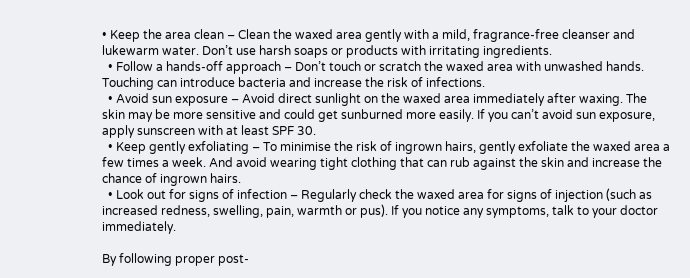• Keep the area clean – Clean the waxed area gently with a mild, fragrance-free cleanser and lukewarm water. Don’t use harsh soaps or products with irritating ingredients.
  • Follow a hands-off approach – Don’t touch or scratch the waxed area with unwashed hands. Touching can introduce bacteria and increase the risk of infections.
  • Avoid sun exposure – Avoid direct sunlight on the waxed area immediately after waxing. The skin may be more sensitive and could get sunburned more easily. If you can’t avoid sun exposure, apply sunscreen with at least SPF 30.
  • Keep gently exfoliating – To minimise the risk of ingrown hairs, gently exfoliate the waxed area a few times a week. And avoid wearing tight clothing that can rub against the skin and increase the chance of ingrown hairs.
  • Look out for signs of infection – Regularly check the waxed area for signs of injection (such as increased redness, swelling, pain, warmth or pus). If you notice any symptoms, talk to your doctor immediately.

By following proper post-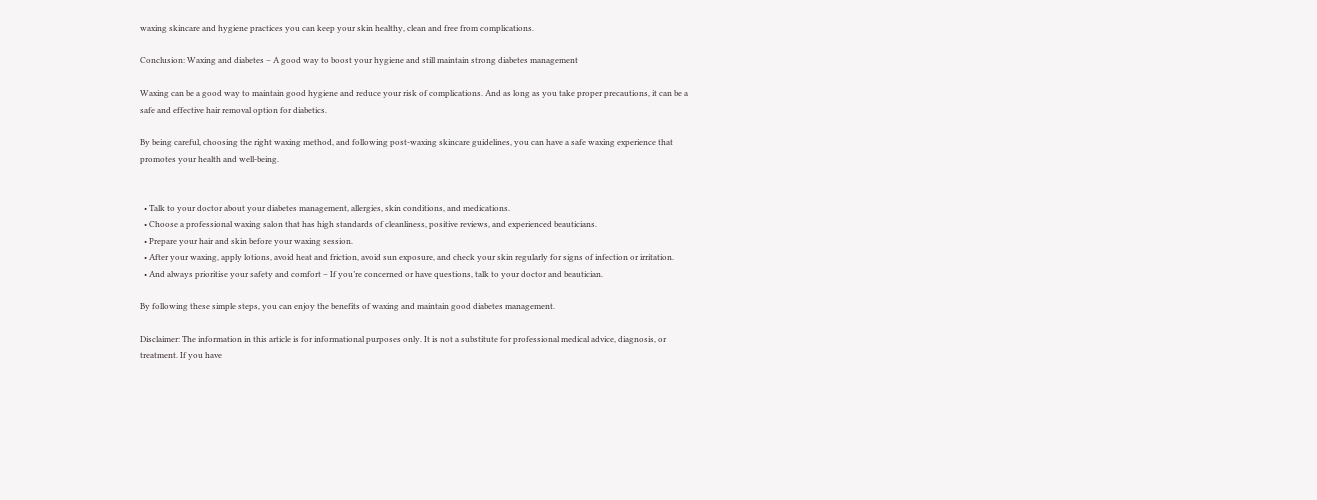waxing skincare and hygiene practices you can keep your skin healthy, clean and free from complications.

Conclusion: Waxing and diabetes – A good way to boost your hygiene and still maintain strong diabetes management

Waxing can be a good way to maintain good hygiene and reduce your risk of complications. And as long as you take proper precautions, it can be a safe and effective hair removal option for diabetics.

By being careful, choosing the right waxing method, and following post-waxing skincare guidelines, you can have a safe waxing experience that promotes your health and well-being.


  • Talk to your doctor about your diabetes management, allergies, skin conditions, and medications.
  • Choose a professional waxing salon that has high standards of cleanliness, positive reviews, and experienced beauticians.
  • Prepare your hair and skin before your waxing session.
  • After your waxing, apply lotions, avoid heat and friction, avoid sun exposure, and check your skin regularly for signs of infection or irritation.
  • And always prioritise your safety and comfort – If you’re concerned or have questions, talk to your doctor and beautician.

By following these simple steps, you can enjoy the benefits of waxing and maintain good diabetes management.

Disclaimer: The information in this article is for informational purposes only. It is not a substitute for professional medical advice, diagnosis, or treatment. If you have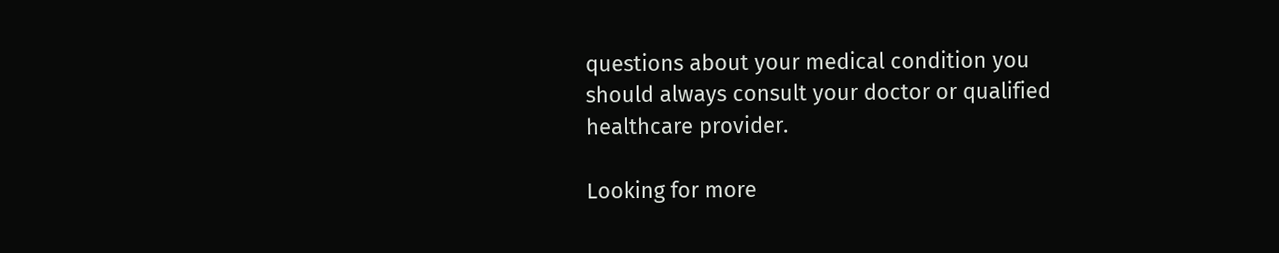questions about your medical condition you should always consult your doctor or qualified healthcare provider.

Looking for more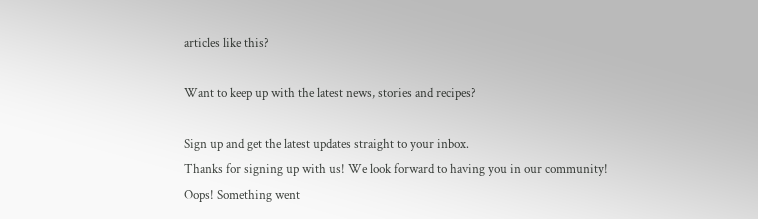articles like this?

Want to keep up with the latest news, stories and recipes?

Sign up and get the latest updates straight to your inbox.
Thanks for signing up with us! We look forward to having you in our community!
Oops! Something went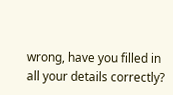wrong, have you filled in all your details correctly?